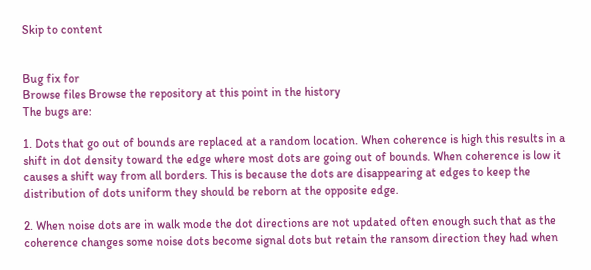Skip to content


Bug fix for
Browse files Browse the repository at this point in the history
The bugs are:

1. Dots that go out of bounds are replaced at a random location. When coherence is high this results in a shift in dot density toward the edge where most dots are going out of bounds. When coherence is low it causes a shift way from all borders. This is because the dots are disappearing at edges to keep the distribution of dots uniform they should be reborn at the opposite edge.

2. When noise dots are in walk mode the dot directions are not updated often enough such that as the coherence changes some noise dots become signal dots but retain the ransom direction they had when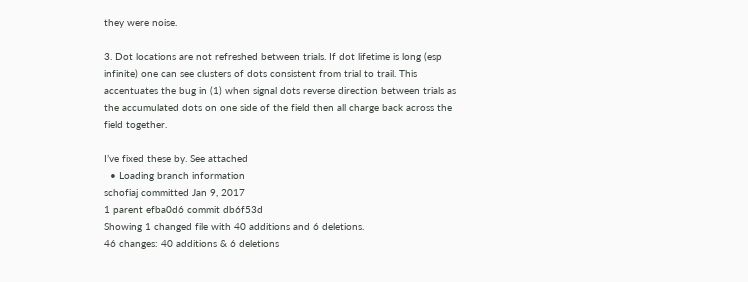they were noise.

3. Dot locations are not refreshed between trials. If dot lifetime is long (esp infinite) one can see clusters of dots consistent from trial to trail. This accentuates the bug in (1) when signal dots reverse direction between trials as the accumulated dots on one side of the field then all charge back across the field together.

I’ve fixed these by. See attached
  • Loading branch information
schofiaj committed Jan 9, 2017
1 parent efba0d6 commit db6f53d
Showing 1 changed file with 40 additions and 6 deletions.
46 changes: 40 additions & 6 deletions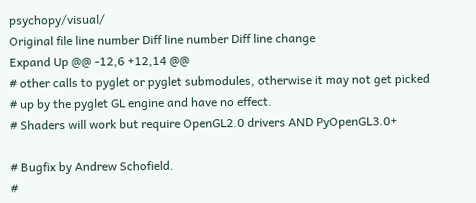psychopy/visual/
Original file line number Diff line number Diff line change
Expand Up @@ -12,6 +12,14 @@
# other calls to pyglet or pyglet submodules, otherwise it may not get picked
# up by the pyglet GL engine and have no effect.
# Shaders will work but require OpenGL2.0 drivers AND PyOpenGL3.0+

# Bugfix by Andrew Schofield.
#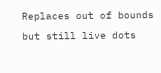Replaces out of bounds but still live dots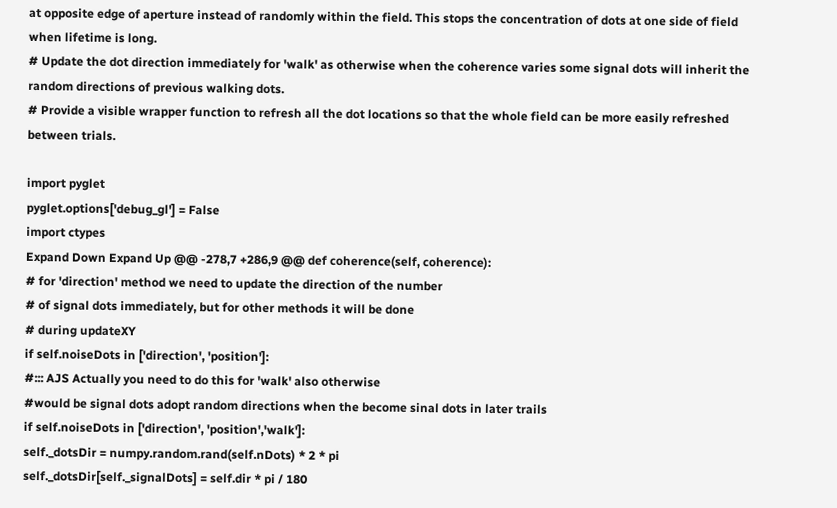at opposite edge of aperture instead of randomly within the field. This stops the concentration of dots at one side of field when lifetime is long.
# Update the dot direction immediately for 'walk' as otherwise when the coherence varies some signal dots will inherit the random directions of previous walking dots.
# Provide a visible wrapper function to refresh all the dot locations so that the whole field can be more easily refreshed between trials.

import pyglet
pyglet.options['debug_gl'] = False
import ctypes
Expand Down Expand Up @@ -278,7 +286,9 @@ def coherence(self, coherence):
# for 'direction' method we need to update the direction of the number
# of signal dots immediately, but for other methods it will be done
# during updateXY
if self.noiseDots in ['direction', 'position']:
#::: AJS Actually you need to do this for 'walk' also otherwise
#would be signal dots adopt random directions when the become sinal dots in later trails
if self.noiseDots in ['direction', 'position','walk']:
self._dotsDir = numpy.random.rand(self.nDots) * 2 * pi
self._dotsDir[self._signalDots] = self.dir * pi / 180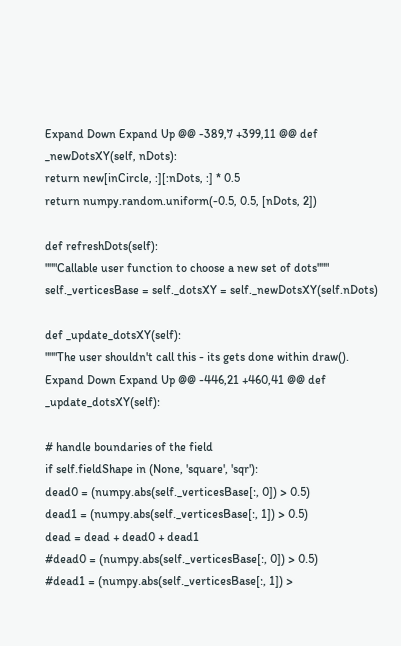Expand Down Expand Up @@ -389,7 +399,11 @@ def _newDotsXY(self, nDots):
return new[inCircle, :][:nDots, :] * 0.5
return numpy.random.uniform(-0.5, 0.5, [nDots, 2])

def refreshDots(self):
"""Callable user function to choose a new set of dots"""
self._verticesBase = self._dotsXY = self._newDotsXY(self.nDots)

def _update_dotsXY(self):
"""The user shouldn't call this - its gets done within draw().
Expand Down Expand Up @@ -446,21 +460,41 @@ def _update_dotsXY(self):

# handle boundaries of the field
if self.fieldShape in (None, 'square', 'sqr'):
dead0 = (numpy.abs(self._verticesBase[:, 0]) > 0.5)
dead1 = (numpy.abs(self._verticesBase[:, 1]) > 0.5)
dead = dead + dead0 + dead1
#dead0 = (numpy.abs(self._verticesBase[:, 0]) > 0.5)
#dead1 = (numpy.abs(self._verticesBase[:, 1]) >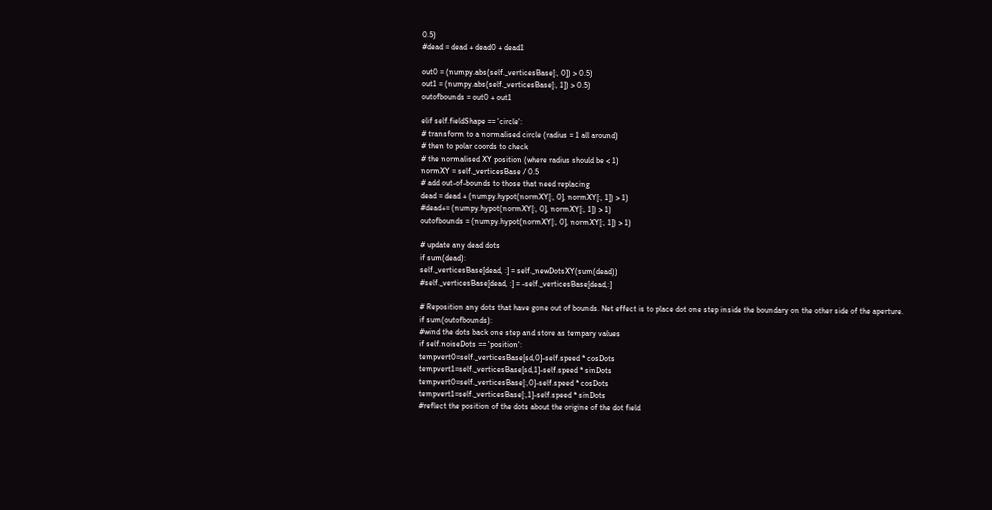0.5)
#dead = dead + dead0 + dead1

out0 = (numpy.abs(self._verticesBase[:, 0]) > 0.5)
out1 = (numpy.abs(self._verticesBase[:, 1]) > 0.5)
outofbounds = out0 + out1

elif self.fieldShape == 'circle':
# transform to a normalised circle (radius = 1 all around)
# then to polar coords to check
# the normalised XY position (where radius should be < 1)
normXY = self._verticesBase / 0.5
# add out-of-bounds to those that need replacing
dead = dead + (numpy.hypot(normXY[:, 0], normXY[:, 1]) > 1)
#dead+= (numpy.hypot(normXY[:, 0], normXY[:, 1]) > 1)
outofbounds = (numpy.hypot(normXY[:, 0], normXY[:, 1]) > 1)

# update any dead dots
if sum(dead):
self._verticesBase[dead, :] = self._newDotsXY(sum(dead))
#self._verticesBase[dead, :] = -self._verticesBase[dead,:]

# Reposition any dots that have gone out of bounds. Net effect is to place dot one step inside the boundary on the other side of the aperture.
if sum(outofbounds):
#wind the dots back one step and store as tempary values
if self.noiseDots == 'position':
tempvert0=self._verticesBase[sd,0]-self.speed * cosDots
tempvert1=self._verticesBase[sd,1]-self.speed * sinDots
tempvert0=self._verticesBase[:,0]-self.speed * cosDots
tempvert1=self._verticesBase[:,1]-self.speed * sinDots
#reflect the position of the dots about the origine of the dot field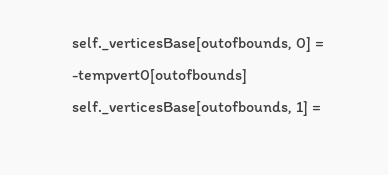self._verticesBase[outofbounds, 0] = -tempvert0[outofbounds]
self._verticesBase[outofbounds, 1] =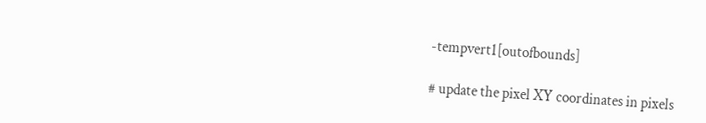-tempvert1[outofbounds]

# update the pixel XY coordinates in pixels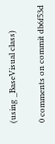(using _BaseVisual class)

0 comments on commit db6f53d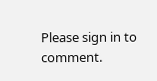Please sign in to comment.